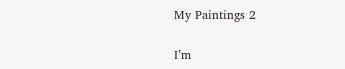My Paintings 2

I’m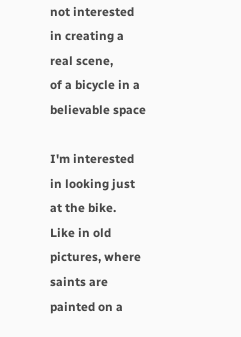not interested in creating a real scene,
of a bicycle in a believable space

I'm interested in looking just at the bike.
Like in old pictures, where saints are painted on a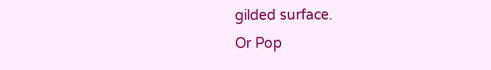gilded surface.
Or Pop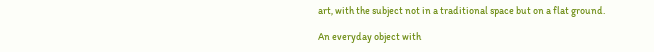art, with the subject not in a traditional space but on a flat ground.

An everyday object with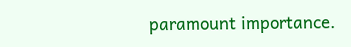paramount importance.